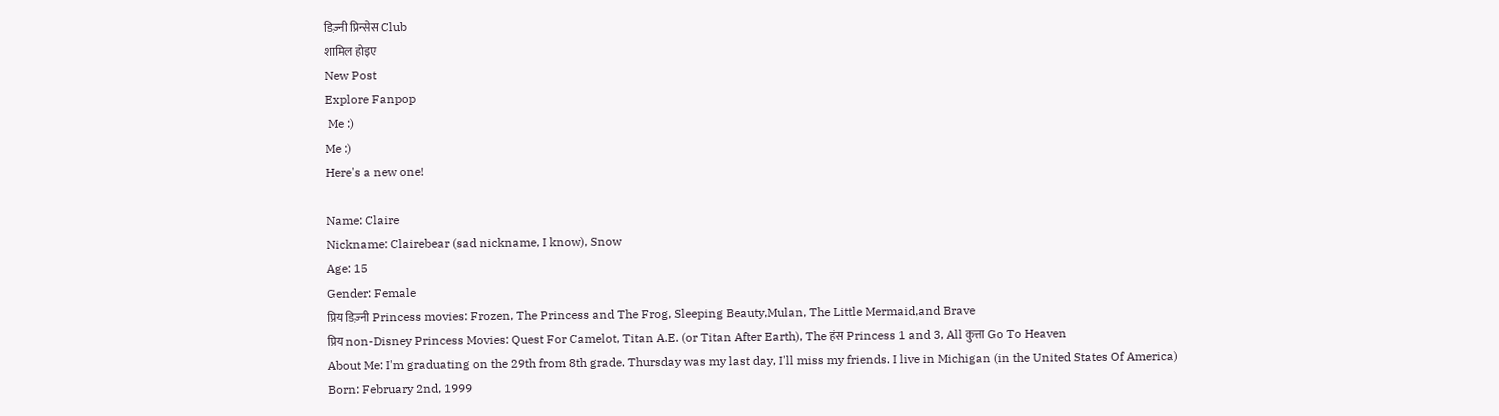डिज़्नी प्रिन्सेस Club
शामिल होइए
New Post
Explore Fanpop
 Me :)
Me :)
Here's a new one!

Name: Claire
Nickname: Clairebear (sad nickname, I know), Snow
Age: 15
Gender: Female
प्रिय डिज़्नी Princess movies: Frozen, The Princess and The Frog, Sleeping Beauty,Mulan, The Little Mermaid,and Brave
प्रिय non-Disney Princess Movies: Quest For Camelot, Titan A.E. (or Titan After Earth), The हंस Princess 1 and 3, All कुत्ता Go To Heaven
About Me: I'm graduating on the 29th from 8th grade. Thursday was my last day, I'll miss my friends. I live in Michigan (in the United States Of America)
Born: February 2nd, 1999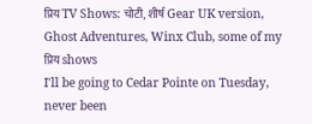प्रिय TV Shows: चोटी, शीर्ष Gear UK version, Ghost Adventures, Winx Club, some of my प्रिय shows
I'll be going to Cedar Pointe on Tuesday, never been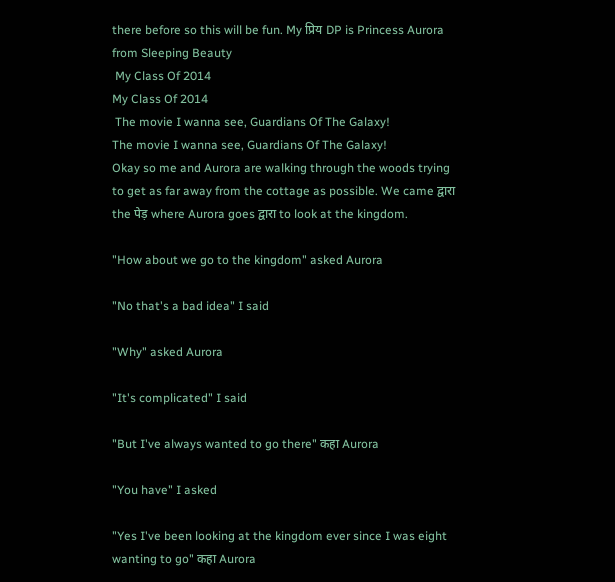there before so this will be fun. My प्रिय DP is Princess Aurora from Sleeping Beauty
 My Class Of 2014
My Class Of 2014
 The movie I wanna see, Guardians Of The Galaxy!
The movie I wanna see, Guardians Of The Galaxy!
Okay so me and Aurora are walking through the woods trying to get as far away from the cottage as possible. We came द्वारा the पेड़ where Aurora goes द्वारा to look at the kingdom.

"How about we go to the kingdom" asked Aurora

"No that's a bad idea" I said

"Why" asked Aurora

"It's complicated" I said

"But I've always wanted to go there" कहा Aurora

"You have" I asked

"Yes I've been looking at the kingdom ever since I was eight wanting to go" कहा Aurora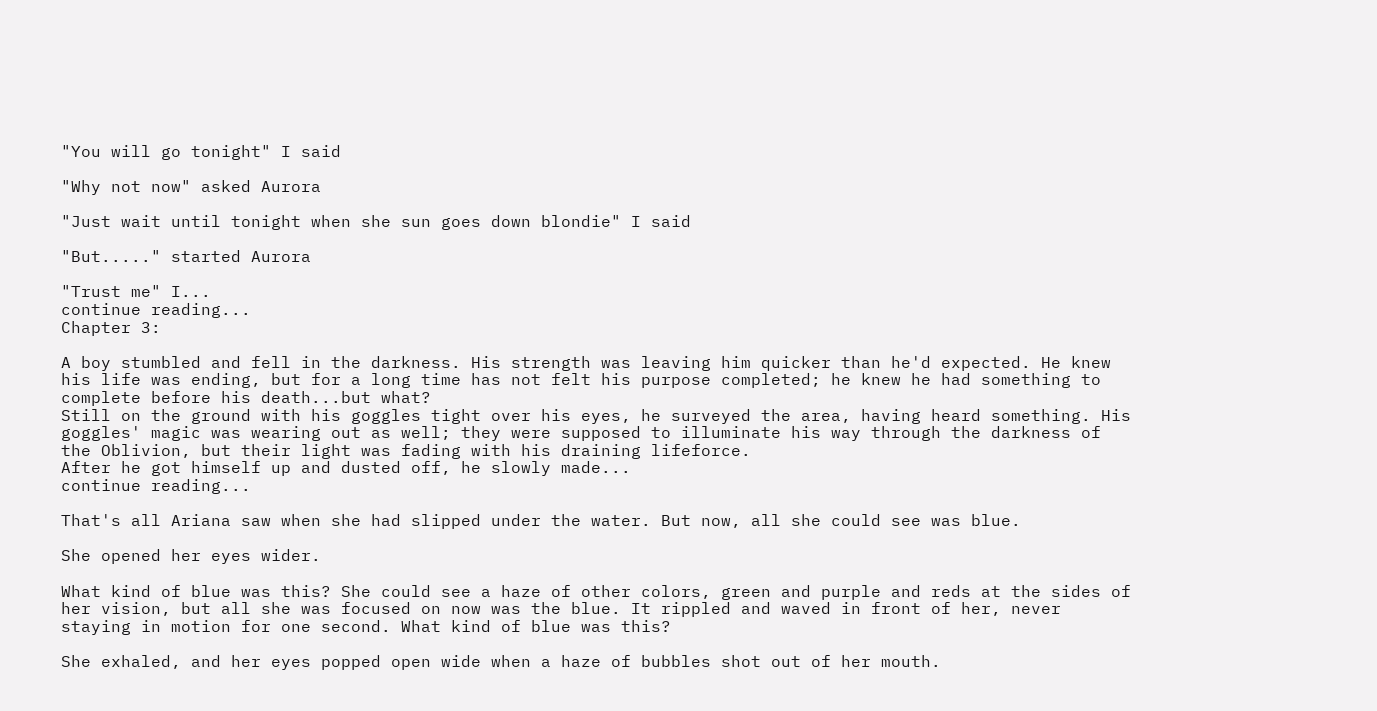"You will go tonight" I said

"Why not now" asked Aurora

"Just wait until tonight when she sun goes down blondie" I said

"But....." started Aurora

"Trust me" I...
continue reading...
Chapter 3:

A boy stumbled and fell in the darkness. His strength was leaving him quicker than he'd expected. He knew his life was ending, but for a long time has not felt his purpose completed; he knew he had something to complete before his death...but what?
Still on the ground with his goggles tight over his eyes, he surveyed the area, having heard something. His goggles' magic was wearing out as well; they were supposed to illuminate his way through the darkness of the Oblivion, but their light was fading with his draining lifeforce.
After he got himself up and dusted off, he slowly made...
continue reading...

That's all Ariana saw when she had slipped under the water. But now, all she could see was blue.

She opened her eyes wider.

What kind of blue was this? She could see a haze of other colors, green and purple and reds at the sides of her vision, but all she was focused on now was the blue. It rippled and waved in front of her, never staying in motion for one second. What kind of blue was this?

She exhaled, and her eyes popped open wide when a haze of bubbles shot out of her mouth.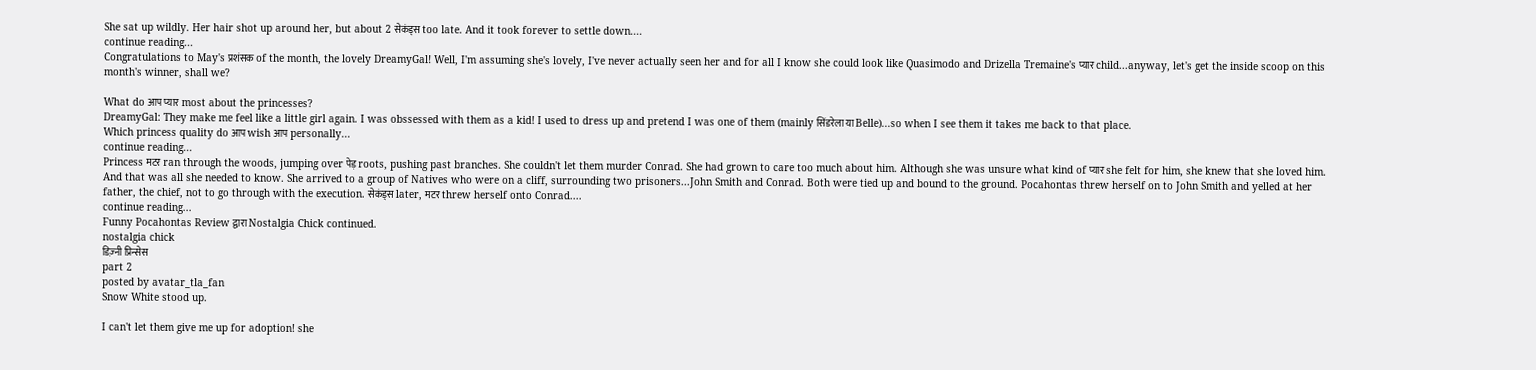She sat up wildly. Her hair shot up around her, but about 2 सेकंड्स too late. And it took forever to settle down....
continue reading...
Congratulations to May's प्रशंसक of the month, the lovely DreamyGal! Well, I'm assuming she's lovely, I've never actually seen her and for all I know she could look like Quasimodo and Drizella Tremaine's प्यार child...anyway, let's get the inside scoop on this month's winner, shall we?

What do आप प्यार most about the princesses?
DreamyGal: They make me feel like a little girl again. I was obssessed with them as a kid! I used to dress up and pretend I was one of them (mainly सिंडरेला या Belle)...so when I see them it takes me back to that place.
Which princess quality do आप wish आप personally...
continue reading...
Princess मटर ran through the woods, jumping over पेड़ roots, pushing past branches. She couldn't let them murder Conrad. She had grown to care too much about him. Although she was unsure what kind of प्यार she felt for him, she knew that she loved him. And that was all she needed to know. She arrived to a group of Natives who were on a cliff, surrounding two prisoners...John Smith and Conrad. Both were tied up and bound to the ground. Pocahontas threw herself on to John Smith and yelled at her father, the chief, not to go through with the execution. सेकंड्स later, मटर threw herself onto Conrad....
continue reading...
Funny Pocahontas Review द्वारा Nostalgia Chick continued.
nostalgia chick
डिज़्नी प्रिन्सेस
part 2
posted by avatar_tla_fan
Snow White stood up.

I can't let them give me up for adoption! she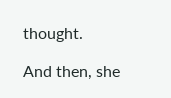thought.

And then, she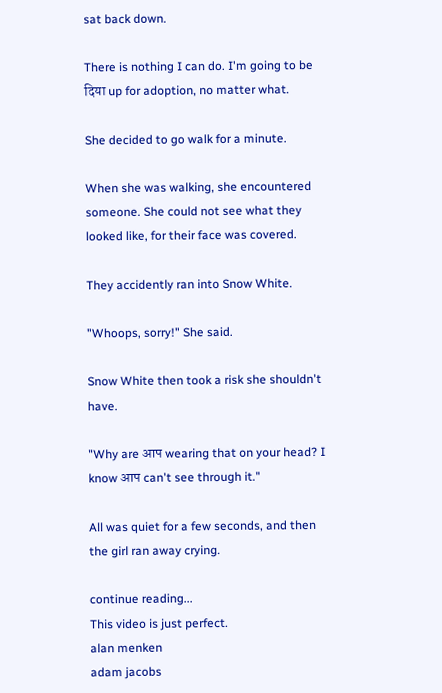sat back down.

There is nothing I can do. I'm going to be दिया up for adoption, no matter what.

She decided to go walk for a minute.

When she was walking, she encountered someone. She could not see what they looked like, for their face was covered.

They accidently ran into Snow White.

"Whoops, sorry!" She said.

Snow White then took a risk she shouldn't have.

"Why are आप wearing that on your head? I know आप can't see through it."

All was quiet for a few seconds, and then the girl ran away crying.

continue reading...
This video is just perfect.
alan menken
adam jacobs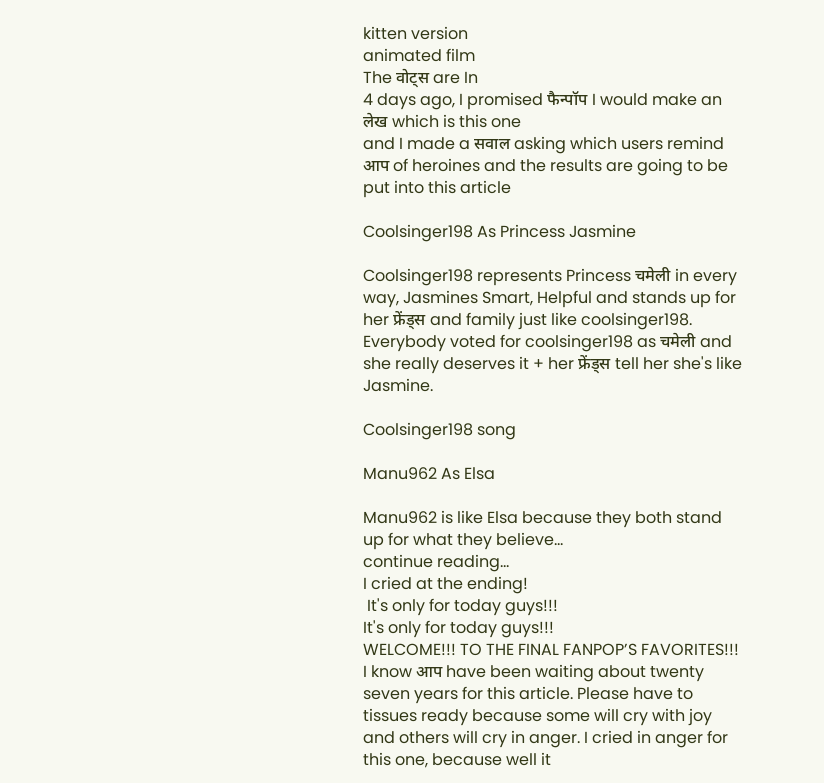kitten version
animated film
The वोट्स are In
4 days ago, I promised फैन्पॉप I would make an लेख which is this one
and I made a सवाल asking which users remind आप of heroines and the results are going to be put into this article

Coolsinger198 As Princess Jasmine

Coolsinger198 represents Princess चमेली in every way, Jasmines Smart, Helpful and stands up for her फ्रेंड्स and family just like coolsinger198.
Everybody voted for coolsinger198 as चमेली and she really deserves it + her फ्रेंड्स tell her she's like Jasmine.

Coolsinger198 song

Manu962 As Elsa

Manu962 is like Elsa because they both stand up for what they believe...
continue reading...
I cried at the ending!
 It's only for today guys!!!
It's only for today guys!!!
WELCOME!!! TO THE FINAL FANPOP’S FAVORITES!!! I know आप have been waiting about twenty seven years for this article. Please have to tissues ready because some will cry with joy and others will cry in anger. I cried in anger for this one, because well it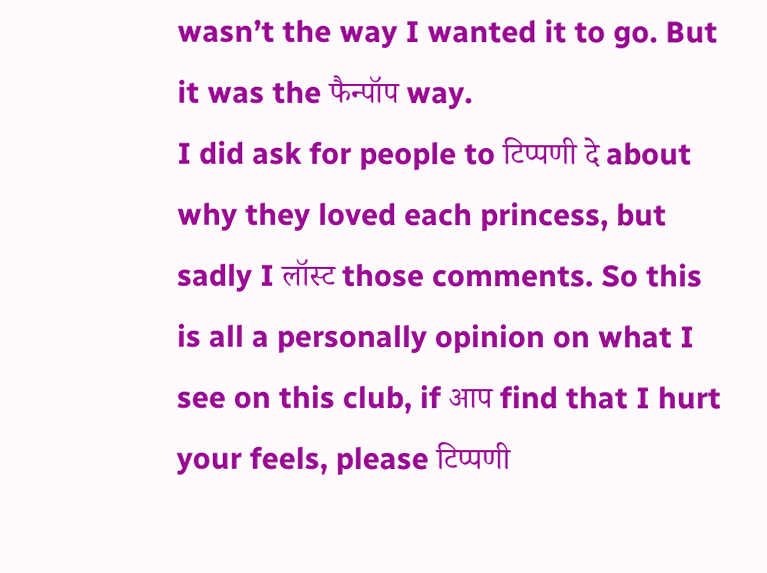wasn’t the way I wanted it to go. But it was the फैन्पॉप way.
I did ask for people to टिप्पणी दे about why they loved each princess, but sadly I लॉस्ट those comments. So this is all a personally opinion on what I see on this club, if आप find that I hurt your feels, please टिप्पणी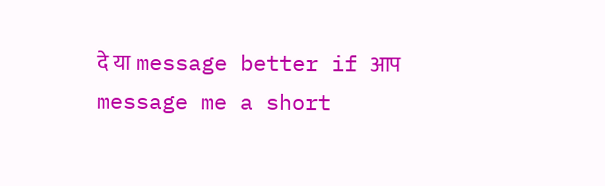दे या message better if आप message me a short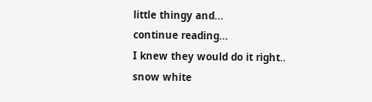little thingy and...
continue reading...
I knew they would do it right..
snow white